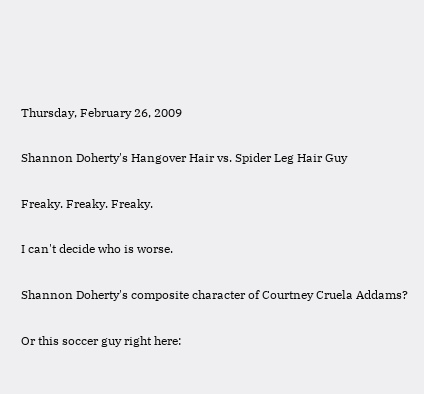Thursday, February 26, 2009

Shannon Doherty's Hangover Hair vs. Spider Leg Hair Guy

Freaky. Freaky. Freaky.

I can't decide who is worse.

Shannon Doherty's composite character of Courtney Cruela Addams?

Or this soccer guy right here: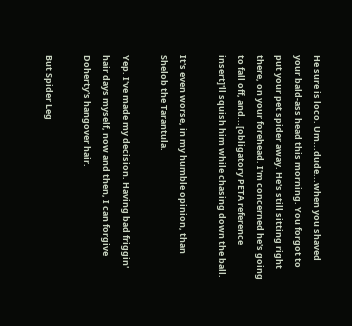He sure is loco. Um...dude...when you shaved your bald-ass head this morning. You forgot to put your pet spider away. He's still sitting right there, on your forehead. I'm concerned he's going to fall off, and...[obligatory PETA reference insert]'ll squish him while chasing down the ball.

It's even worse, in my humble opinion, than Shelob the Tarantula.

Yep. I've made my decision. Having bad friggin' hair days myself, now and then, I can forgive Doherty's hangover hair.

But Spider Leg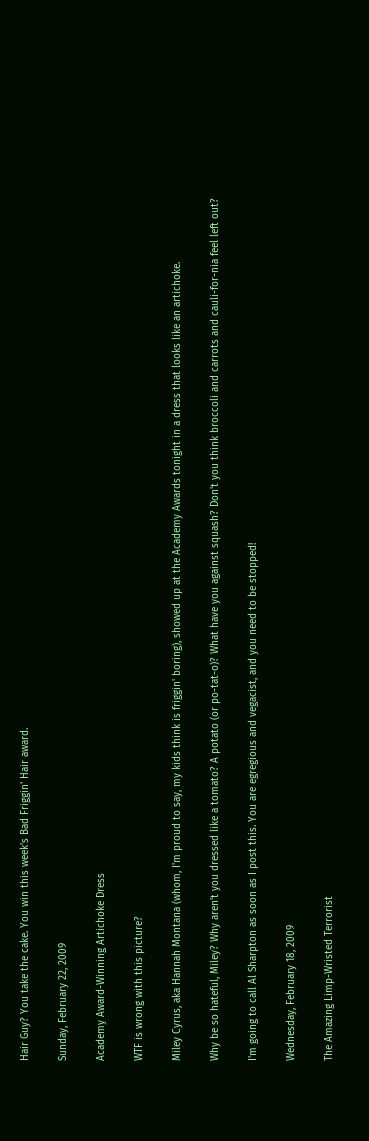Hair Guy? You take the cake. You win this week's Bad Friggin' Hair award.

Sunday, February 22, 2009

Academy Award-Winning Artichoke Dress

WTF is wrong with this picture?

Miley Cyrus, aka Hannah Montana (whom, I'm proud to say, my kids think is friggin' boring), showed up at the Academy Awards tonight in a dress that looks like an artichoke.

Why be so hateful, Miley? Why aren't you dressed like a tomato? A potato (or po-tat-o)? What have you against squash? Don't you think broccoli and carrots and cauli-for-nia feel left out?

I'm going to call Al Sharpton as soon as I post this. You are egregious and vegacist, and you need to be stopped!

Wednesday, February 18, 2009

The Amazing Limp-Wristed Terrorist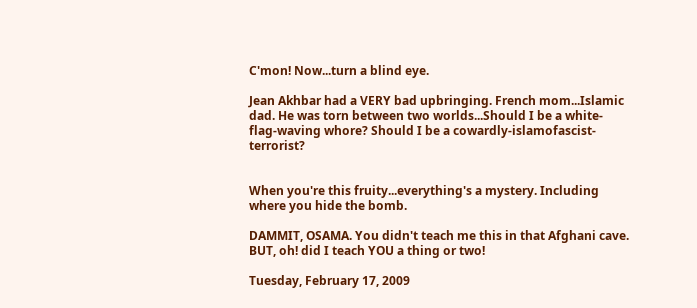C'mon! Now...turn a blind eye.

Jean Akhbar had a VERY bad upbringing. French mom...Islamic dad. He was torn between two worlds...Should I be a white-flag-waving whore? Should I be a cowardly-islamofascist-terrorist?


When you're this fruity...everything's a mystery. Including where you hide the bomb.

DAMMIT, OSAMA. You didn't teach me this in that Afghani cave. BUT, oh! did I teach YOU a thing or two!

Tuesday, February 17, 2009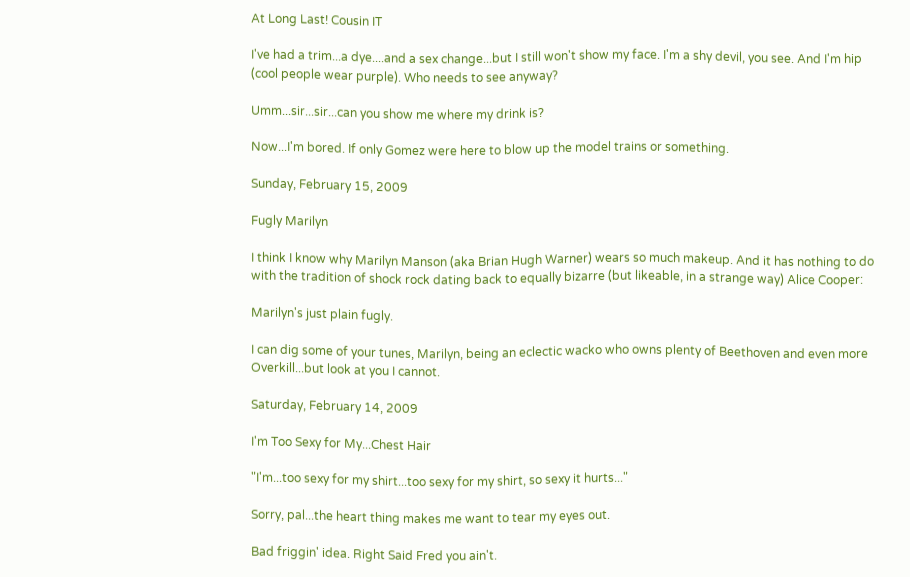At Long Last! Cousin IT

I've had a trim...a dye....and a sex change...but I still won't show my face. I'm a shy devil, you see. And I'm hip (cool people wear purple). Who needs to see anyway?

Umm...sir...sir...can you show me where my drink is?

Now...I'm bored. If only Gomez were here to blow up the model trains or something.

Sunday, February 15, 2009

Fugly Marilyn

I think I know why Marilyn Manson (aka Brian Hugh Warner) wears so much makeup. And it has nothing to do with the tradition of shock rock dating back to equally bizarre (but likeable, in a strange way) Alice Cooper:

Marilyn's just plain fugly.

I can dig some of your tunes, Marilyn, being an eclectic wacko who owns plenty of Beethoven and even more Overkill...but look at you I cannot.

Saturday, February 14, 2009

I'm Too Sexy for My...Chest Hair

"I'm...too sexy for my shirt...too sexy for my shirt, so sexy it hurts..."

Sorry, pal...the heart thing makes me want to tear my eyes out.

Bad friggin' idea. Right Said Fred you ain't.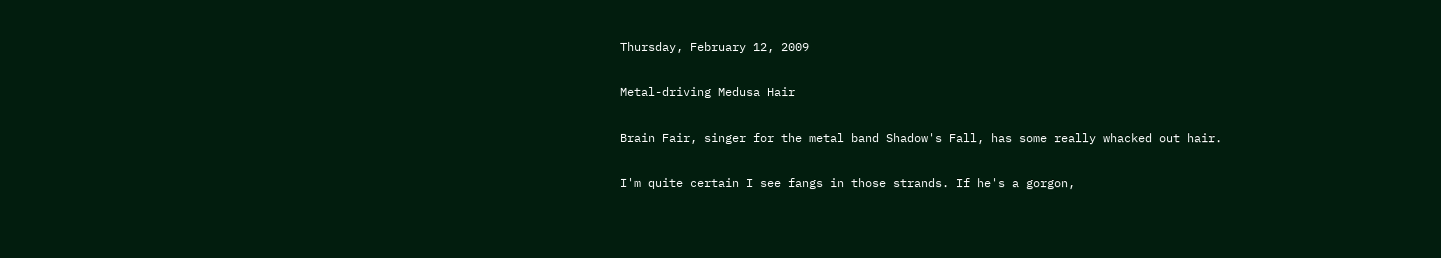Thursday, February 12, 2009

Metal-driving Medusa Hair

Brain Fair, singer for the metal band Shadow's Fall, has some really whacked out hair.

I'm quite certain I see fangs in those strands. If he's a gorgon,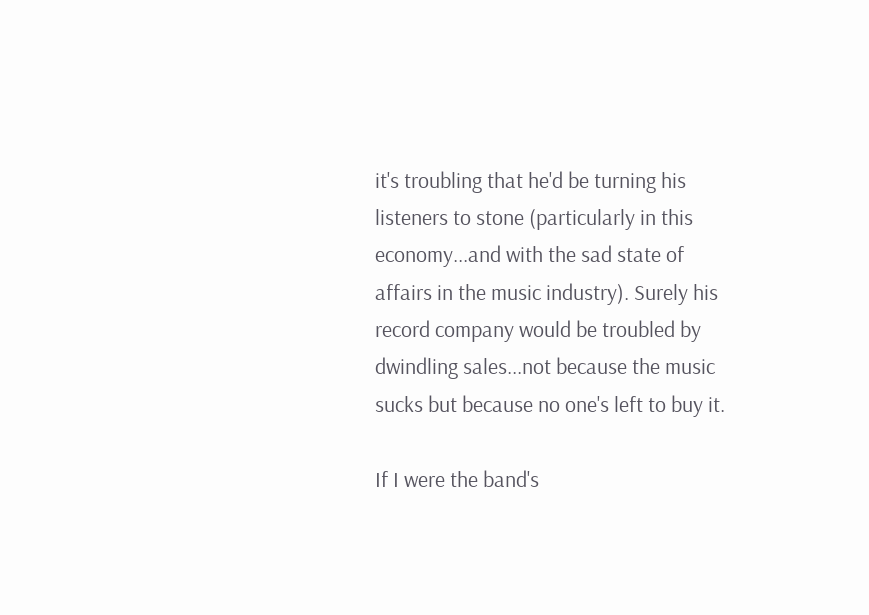it's troubling that he'd be turning his listeners to stone (particularly in this economy...and with the sad state of affairs in the music industry). Surely his record company would be troubled by dwindling sales...not because the music sucks but because no one's left to buy it.

If I were the band's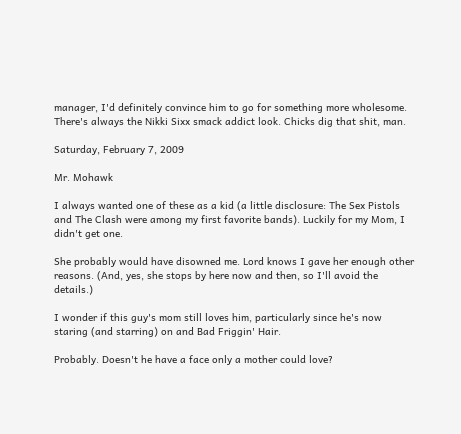manager, I'd definitely convince him to go for something more wholesome. There's always the Nikki Sixx smack addict look. Chicks dig that shit, man.

Saturday, February 7, 2009

Mr. Mohawk

I always wanted one of these as a kid (a little disclosure: The Sex Pistols and The Clash were among my first favorite bands). Luckily for my Mom, I didn't get one.

She probably would have disowned me. Lord knows I gave her enough other reasons. (And, yes, she stops by here now and then, so I'll avoid the details.)

I wonder if this guy's mom still loves him, particularly since he's now staring (and starring) on and Bad Friggin' Hair.

Probably. Doesn't he have a face only a mother could love?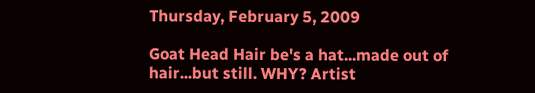Thursday, February 5, 2009

Goat Head Hair be's a hat...made out of hair...but still. WHY? Artist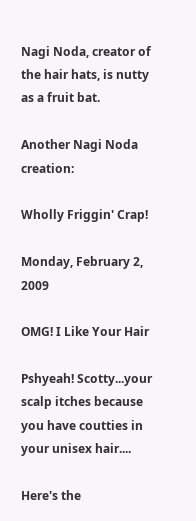Nagi Noda, creator of the hair hats, is nutty as a fruit bat.

Another Nagi Noda creation:

Wholly Friggin' Crap!

Monday, February 2, 2009

OMG! I Like Your Hair

Pshyeah! Scotty...your scalp itches because you have coutties in your unisex hair....

Here's the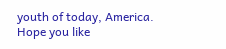youth of today, America. Hope you like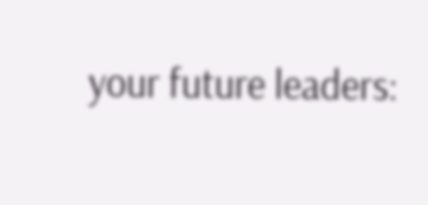your future leaders: